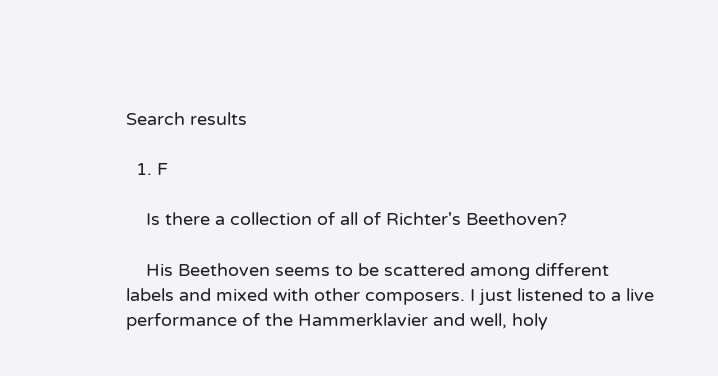Search results

  1. F

    Is there a collection of all of Richter's Beethoven?

    His Beethoven seems to be scattered among different labels and mixed with other composers. I just listened to a live performance of the Hammerklavier and well, holy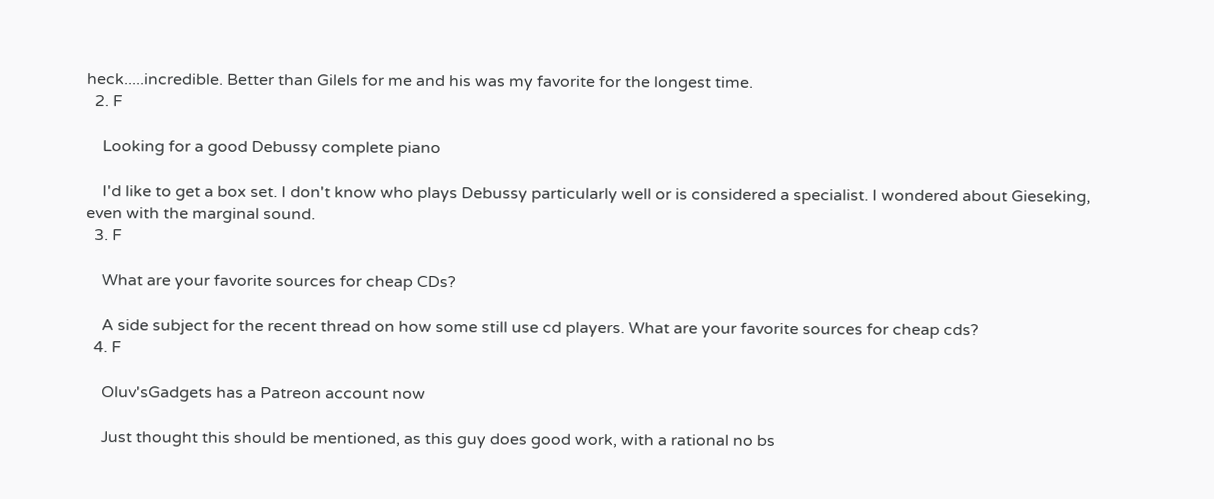heck.....incredible. Better than Gilels for me and his was my favorite for the longest time.
  2. F

    Looking for a good Debussy complete piano

    I'd like to get a box set. I don't know who plays Debussy particularly well or is considered a specialist. I wondered about Gieseking, even with the marginal sound.
  3. F

    What are your favorite sources for cheap CDs?

    A side subject for the recent thread on how some still use cd players. What are your favorite sources for cheap cds?
  4. F

    Oluv'sGadgets has a Patreon account now

    Just thought this should be mentioned, as this guy does good work, with a rational no bs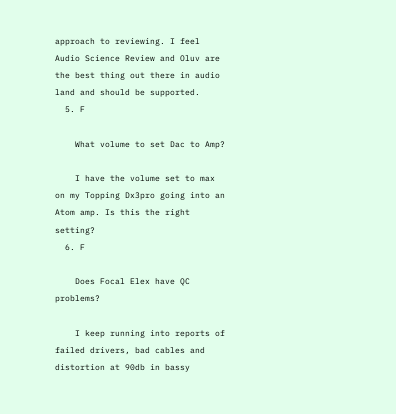approach to reviewing. I feel Audio Science Review and Oluv are the best thing out there in audio land and should be supported.
  5. F

    What volume to set Dac to Amp?

    I have the volume set to max on my Topping Dx3pro going into an Atom amp. Is this the right setting?
  6. F

    Does Focal Elex have QC problems?

    I keep running into reports of failed drivers, bad cables and distortion at 90db in bassy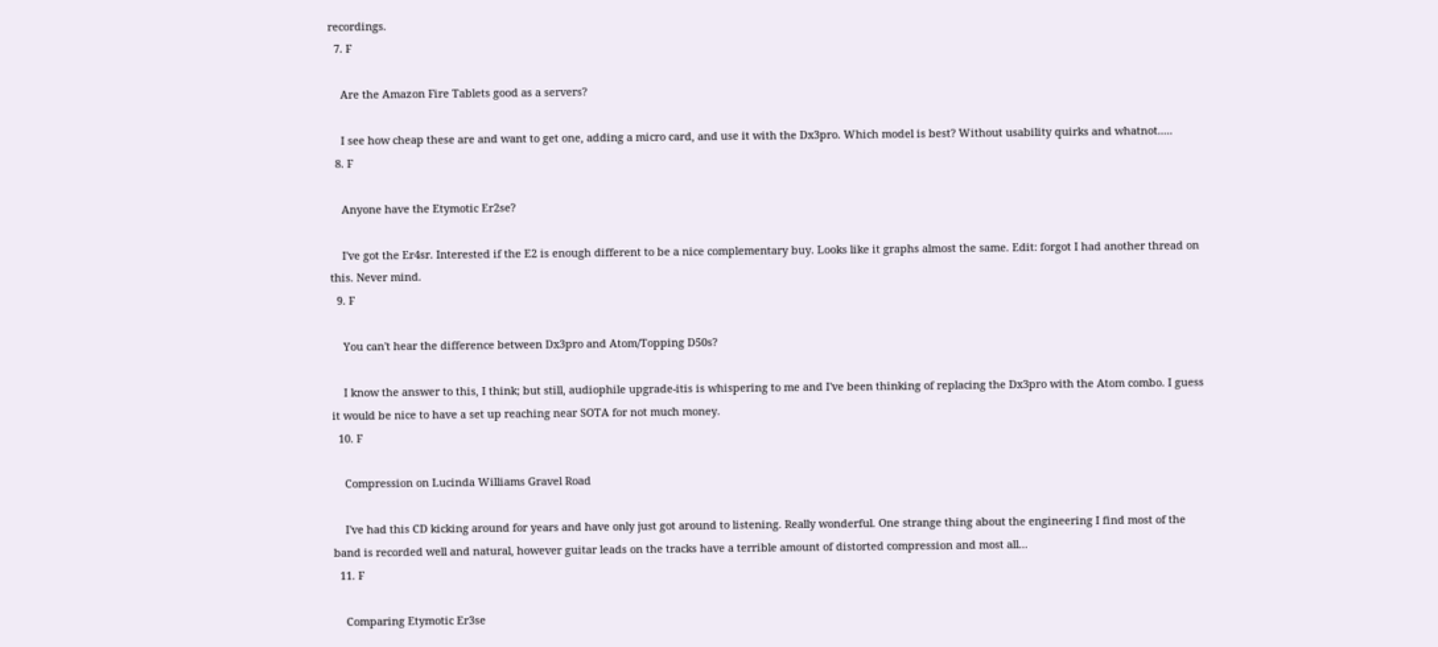recordings.
  7. F

    Are the Amazon Fire Tablets good as a servers?

    I see how cheap these are and want to get one, adding a micro card, and use it with the Dx3pro. Which model is best? Without usability quirks and whatnot.....
  8. F

    Anyone have the Etymotic Er2se?

    I've got the Er4sr. Interested if the E2 is enough different to be a nice complementary buy. Looks like it graphs almost the same. Edit: forgot I had another thread on this. Never mind.
  9. F

    You can't hear the difference between Dx3pro and Atom/Topping D50s?

    I know the answer to this, I think; but still, audiophile upgrade-itis is whispering to me and I've been thinking of replacing the Dx3pro with the Atom combo. I guess it would be nice to have a set up reaching near SOTA for not much money.
  10. F

    Compression on Lucinda Williams Gravel Road

    I've had this CD kicking around for years and have only just got around to listening. Really wonderful. One strange thing about the engineering I find most of the band is recorded well and natural, however guitar leads on the tracks have a terrible amount of distorted compression and most all...
  11. F

    Comparing Etymotic Er3se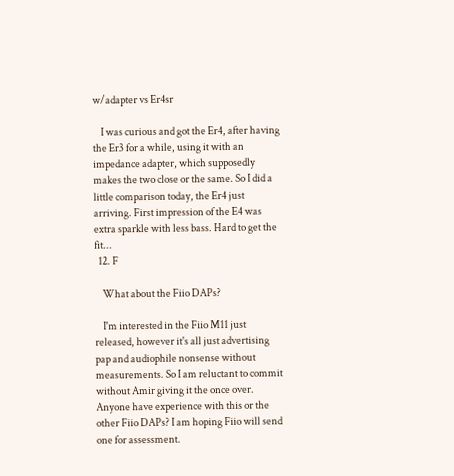w/adapter vs Er4sr

    I was curious and got the Er4, after having the Er3 for a while, using it with an impedance adapter, which supposedly makes the two close or the same. So I did a little comparison today, the Er4 just arriving. First impression of the E4 was extra sparkle with less bass. Hard to get the fit...
  12. F

    What about the Fiio DAPs?

    I'm interested in the Fiio M11 just released, however it's all just advertising pap and audiophile nonsense without measurements. So I am reluctant to commit without Amir giving it the once over. Anyone have experience with this or the other Fiio DAPs? I am hoping Fiio will send one for assessment.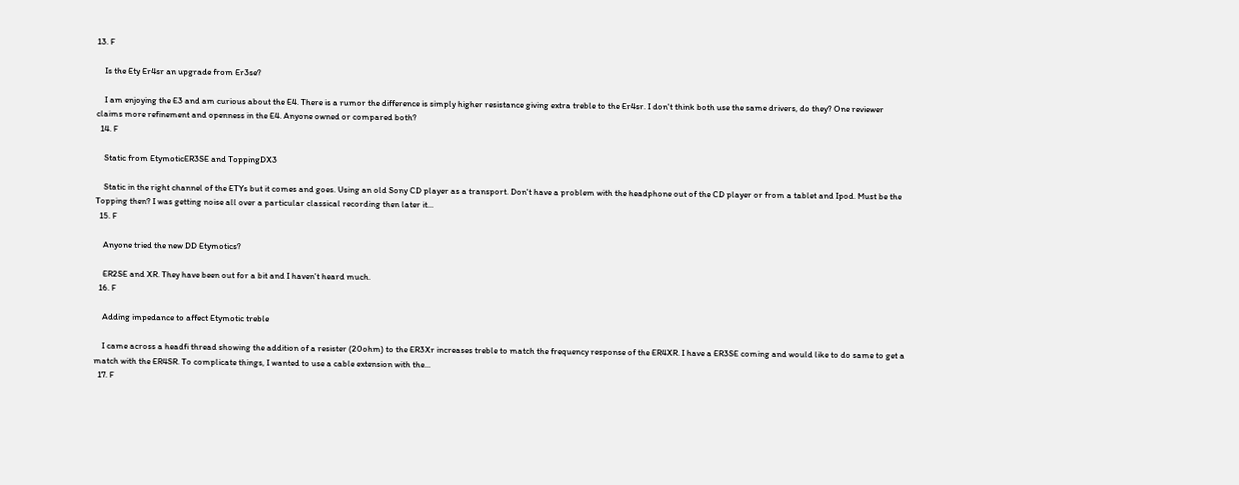13. F

    Is the Ety Er4sr an upgrade from Er3se?

    I am enjoying the E3 and am curious about the E4. There is a rumor the difference is simply higher resistance giving extra treble to the Er4sr. I don't think both use the same drivers, do they? One reviewer claims more refinement and openness in the E4. Anyone owned or compared both?
  14. F

    Static from EtymoticER3SE and ToppingDX3

    Static in the right channel of the ETYs but it comes and goes. Using an old Sony CD player as a transport. Don't have a problem with the headphone out of the CD player or from a tablet and Ipod. Must be the Topping then? I was getting noise all over a particular classical recording then later it...
  15. F

    Anyone tried the new DD Etymotics?

    ER2SE and XR. They have been out for a bit and I haven't heard much.
  16. F

    Adding impedance to affect Etymotic treble

    I came across a headfi thread showing the addition of a resister (20ohm) to the ER3Xr increases treble to match the frequency response of the ER4XR. I have a ER3SE coming and would like to do same to get a match with the ER4SR. To complicate things, I wanted to use a cable extension with the...
  17. F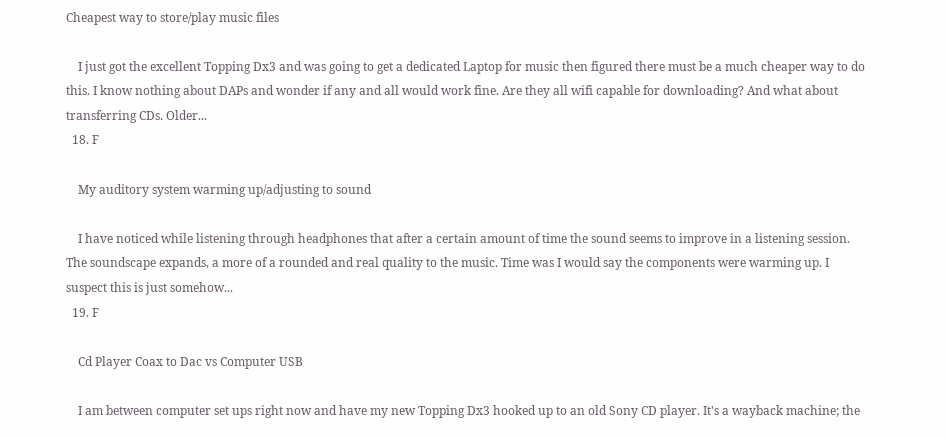Cheapest way to store/play music files

    I just got the excellent Topping Dx3 and was going to get a dedicated Laptop for music then figured there must be a much cheaper way to do this. I know nothing about DAPs and wonder if any and all would work fine. Are they all wifi capable for downloading? And what about transferring CDs. Older...
  18. F

    My auditory system warming up/adjusting to sound

    I have noticed while listening through headphones that after a certain amount of time the sound seems to improve in a listening session. The soundscape expands, a more of a rounded and real quality to the music. Time was I would say the components were warming up. I suspect this is just somehow...
  19. F

    Cd Player Coax to Dac vs Computer USB

    I am between computer set ups right now and have my new Topping Dx3 hooked up to an old Sony CD player. It's a wayback machine; the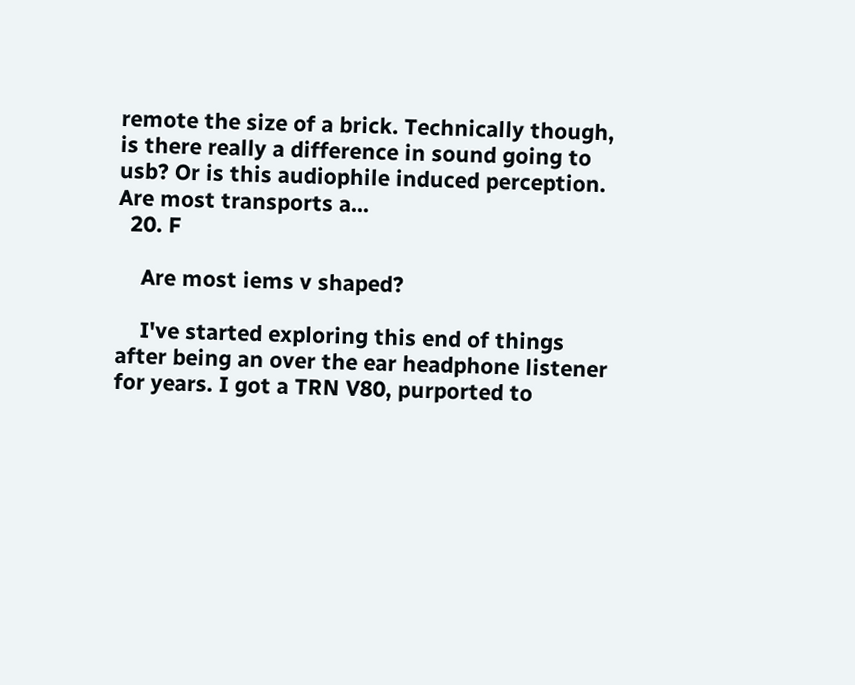remote the size of a brick. Technically though, is there really a difference in sound going to usb? Or is this audiophile induced perception. Are most transports a...
  20. F

    Are most iems v shaped?

    I've started exploring this end of things after being an over the ear headphone listener for years. I got a TRN V80, purported to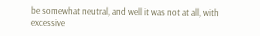be somewhat neutral, and well it was not at all, with excessive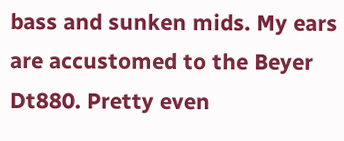bass and sunken mids. My ears are accustomed to the Beyer Dt880. Pretty even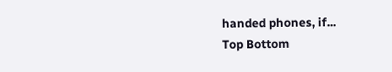handed phones, if...
Top Bottom